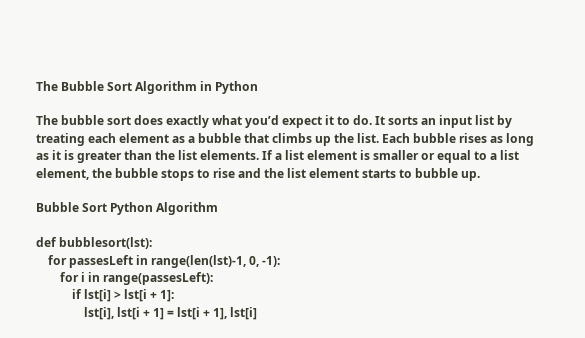The Bubble Sort Algorithm in Python

The bubble sort does exactly what you’d expect it to do. It sorts an input list by treating each element as a bubble that climbs up the list. Each bubble rises as long as it is greater than the list elements. If a list element is smaller or equal to a list element, the bubble stops to rise and the list element starts to bubble up.

Bubble Sort Python Algorithm

def bubblesort(lst):
    for passesLeft in range(len(lst)-1, 0, -1):
        for i in range(passesLeft):
            if lst[i] > lst[i + 1]:
                lst[i], lst[i + 1] = lst[i + 1], lst[i]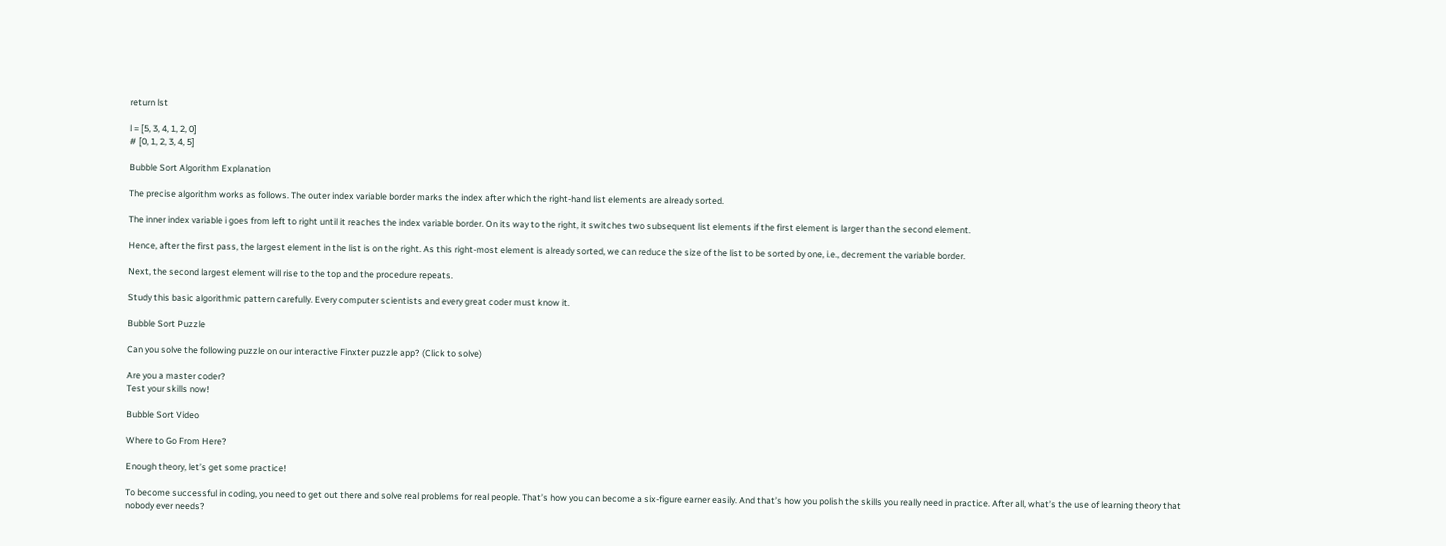return lst

l = [5, 3, 4, 1, 2, 0]
# [0, 1, 2, 3, 4, 5]

Bubble Sort Algorithm Explanation

The precise algorithm works as follows. The outer index variable border marks the index after which the right-hand list elements are already sorted.

The inner index variable i goes from left to right until it reaches the index variable border. On its way to the right, it switches two subsequent list elements if the first element is larger than the second element.

Hence, after the first pass, the largest element in the list is on the right. As this right-most element is already sorted, we can reduce the size of the list to be sorted by one, i.e., decrement the variable border.

Next, the second largest element will rise to the top and the procedure repeats.

Study this basic algorithmic pattern carefully. Every computer scientists and every great coder must know it.

Bubble Sort Puzzle

Can you solve the following puzzle on our interactive Finxter puzzle app? (Click to solve)

Are you a master coder?
Test your skills now!

Bubble Sort Video

Where to Go From Here?

Enough theory, let’s get some practice!

To become successful in coding, you need to get out there and solve real problems for real people. That’s how you can become a six-figure earner easily. And that’s how you polish the skills you really need in practice. After all, what’s the use of learning theory that nobody ever needs?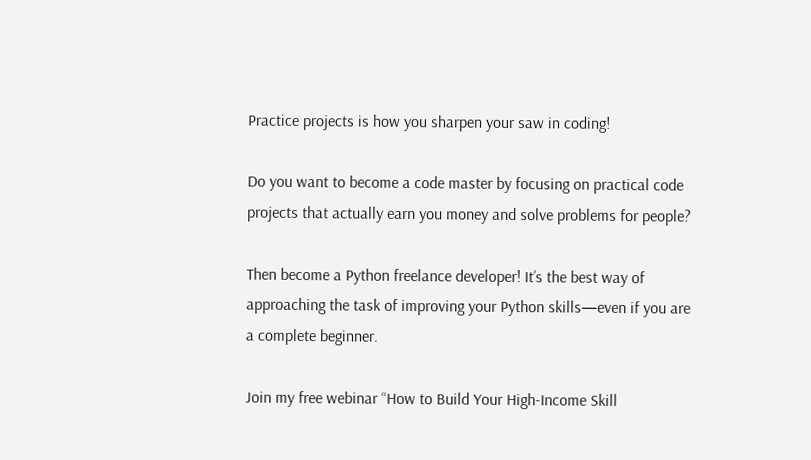Practice projects is how you sharpen your saw in coding!

Do you want to become a code master by focusing on practical code projects that actually earn you money and solve problems for people?

Then become a Python freelance developer! It’s the best way of approaching the task of improving your Python skills—even if you are a complete beginner.

Join my free webinar “How to Build Your High-Income Skill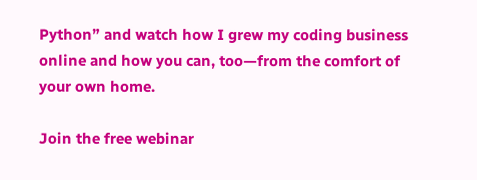Python” and watch how I grew my coding business online and how you can, too—from the comfort of your own home.

Join the free webinar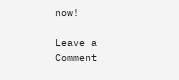now!

Leave a Comment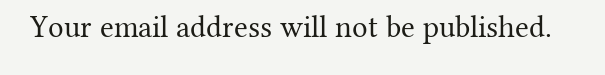Your email address will not be published.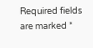Required fields are marked *